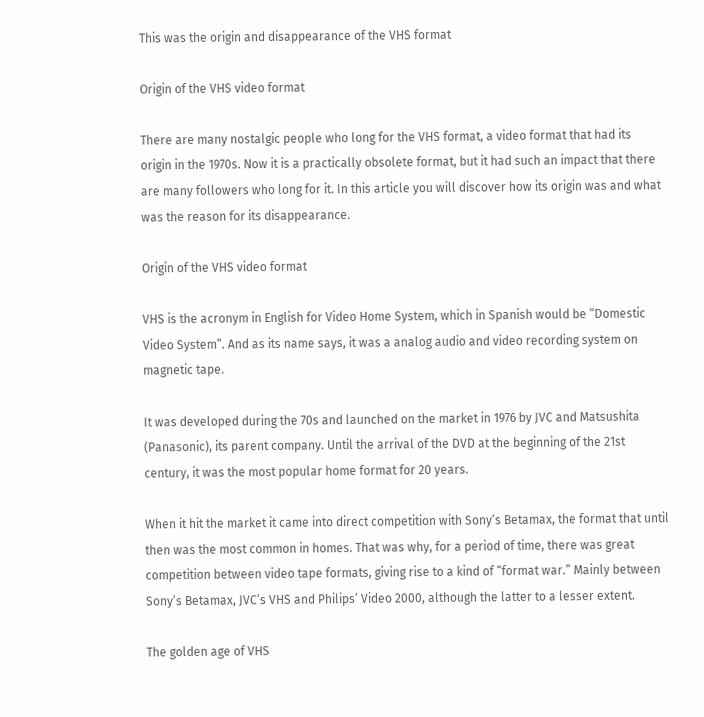This was the origin and disappearance of the VHS format

Origin of the VHS video format

There are many nostalgic people who long for the VHS format, a video format that had its origin in the 1970s. Now it is a practically obsolete format, but it had such an impact that there are many followers who long for it. In this article you will discover how its origin was and what was the reason for its disappearance.

Origin of the VHS video format

VHS is the acronym in English for Video Home System, which in Spanish would be “Domestic Video System”. And as its name says, it was a analog audio and video recording system on magnetic tape.

It was developed during the 70s and launched on the market in 1976 by JVC and Matsushita (Panasonic), its parent company. Until the arrival of the DVD at the beginning of the 21st century, it was the most popular home format for 20 years.

When it hit the market it came into direct competition with Sony’s Betamax, the format that until then was the most common in homes. That was why, for a period of time, there was great competition between video tape formats, giving rise to a kind of “format war.” Mainly between Sony’s Betamax, JVC’s VHS and Philips’ Video 2000, although the latter to a lesser extent.

The golden age of VHS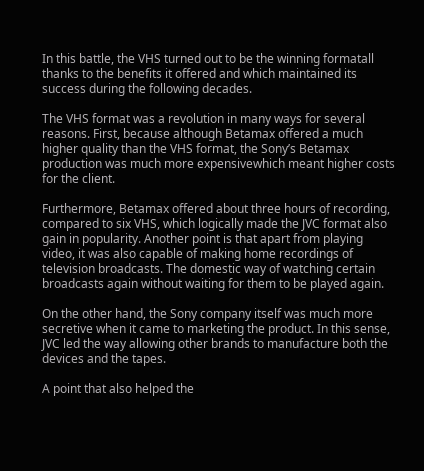In this battle, the VHS turned out to be the winning formatall thanks to the benefits it offered and which maintained its success during the following decades.

The VHS format was a revolution in many ways for several reasons. First, because although Betamax offered a much higher quality than the VHS format, the Sony’s Betamax production was much more expensivewhich meant higher costs for the client.

Furthermore, Betamax offered about three hours of recording, compared to six VHS, which logically made the JVC format also gain in popularity. Another point is that apart from playing video, it was also capable of making home recordings of television broadcasts. The domestic way of watching certain broadcasts again without waiting for them to be played again.

On the other hand, the Sony company itself was much more secretive when it came to marketing the product. In this sense, JVC led the way allowing other brands to manufacture both the devices and the tapes.

A point that also helped the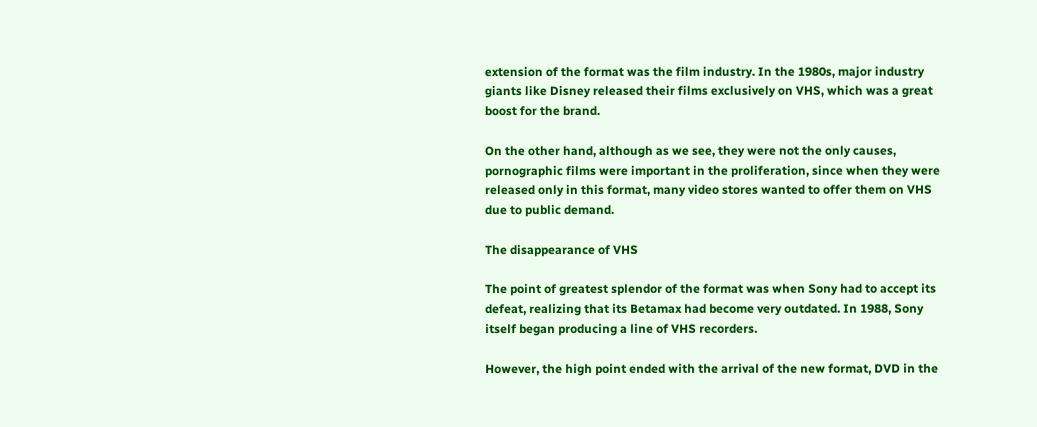extension of the format was the film industry. In the 1980s, major industry giants like Disney released their films exclusively on VHS, which was a great boost for the brand.

On the other hand, although as we see, they were not the only causes, pornographic films were important in the proliferation, since when they were released only in this format, many video stores wanted to offer them on VHS due to public demand.

The disappearance of VHS

The point of greatest splendor of the format was when Sony had to accept its defeat, realizing that its Betamax had become very outdated. In 1988, Sony itself began producing a line of VHS recorders.

However, the high point ended with the arrival of the new format, DVD in the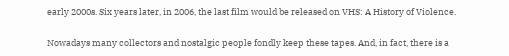early 2000s. Six years later, in 2006, the last film would be released on VHS: A History of Violence.

Nowadays many collectors and nostalgic people fondly keep these tapes. And, in fact, there is a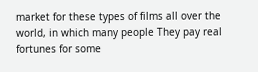market for these types of films all over the world, in which many people They pay real fortunes for some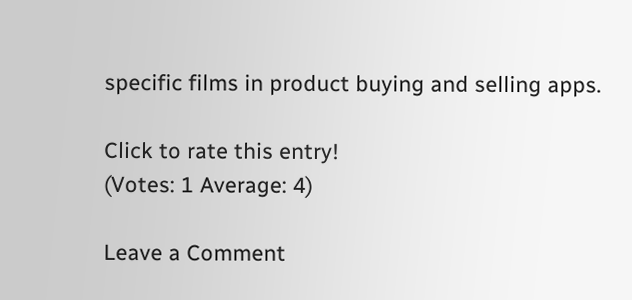specific films in product buying and selling apps.

Click to rate this entry!
(Votes: 1 Average: 4)

Leave a Comment